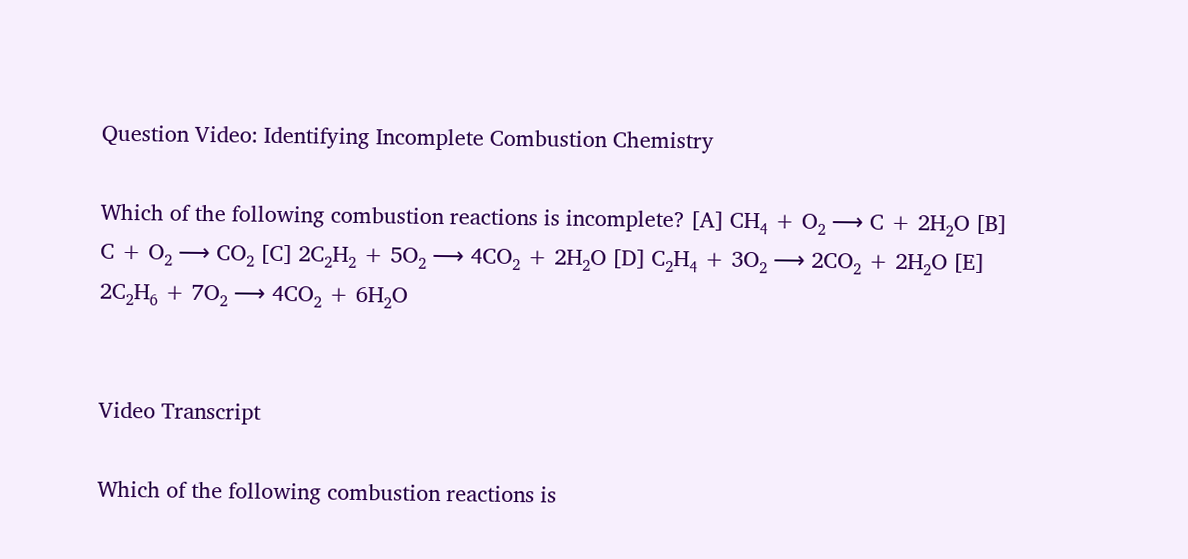Question Video: Identifying Incomplete Combustion Chemistry

Which of the following combustion reactions is incomplete? [A] CH₄ + O₂ ⟶ C + 2H₂O [B] C + O₂ ⟶ CO₂ [C] 2C₂H₂ + 5O₂ ⟶ 4CO₂ + 2H₂O [D] C₂H₄ + 3O₂ ⟶ 2CO₂ + 2H₂O [E] 2C₂H₆ + 7O₂ ⟶ 4CO₂ + 6H₂O


Video Transcript

Which of the following combustion reactions is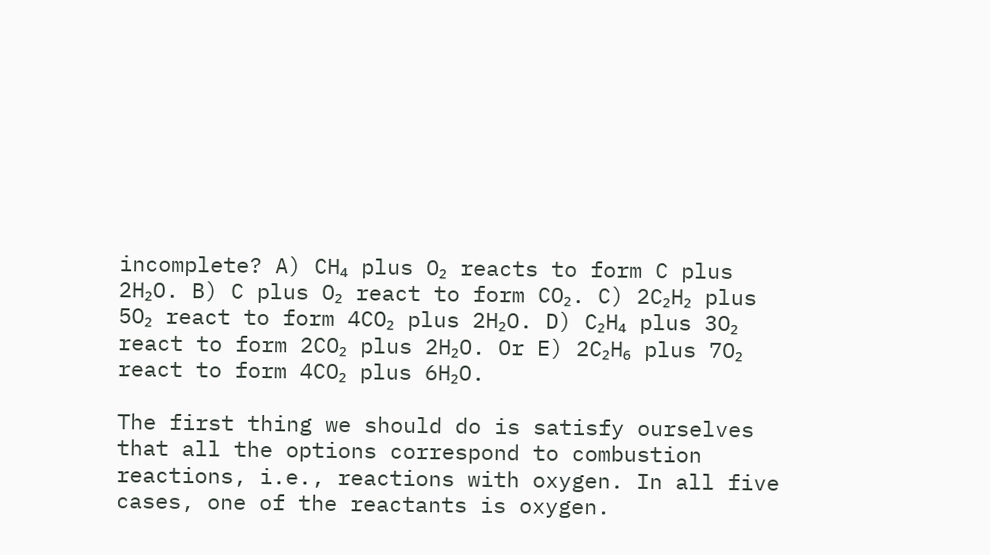incomplete? A) CH₄ plus O₂ reacts to form C plus 2H₂O. B) C plus O₂ react to form CO₂. C) 2C₂H₂ plus 5O₂ react to form 4CO₂ plus 2H₂O. D) C₂H₄ plus 3O₂ react to form 2CO₂ plus 2H₂O. Or E) 2C₂H₆ plus 7O₂ react to form 4CO₂ plus 6H₂O.

The first thing we should do is satisfy ourselves that all the options correspond to combustion reactions, i.e., reactions with oxygen. In all five cases, one of the reactants is oxygen.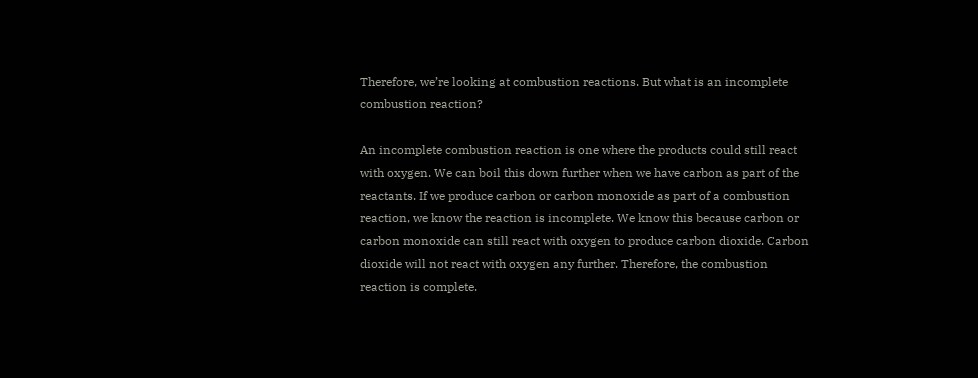Therefore, we’re looking at combustion reactions. But what is an incomplete combustion reaction?

An incomplete combustion reaction is one where the products could still react with oxygen. We can boil this down further when we have carbon as part of the reactants. If we produce carbon or carbon monoxide as part of a combustion reaction, we know the reaction is incomplete. We know this because carbon or carbon monoxide can still react with oxygen to produce carbon dioxide. Carbon dioxide will not react with oxygen any further. Therefore, the combustion reaction is complete.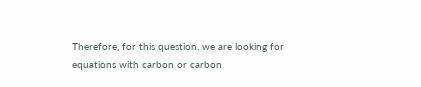Therefore, for this question, we are looking for equations with carbon or carbon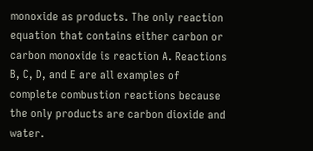monoxide as products. The only reaction equation that contains either carbon or carbon monoxide is reaction A. Reactions B, C, D, and E are all examples of complete combustion reactions because the only products are carbon dioxide and water.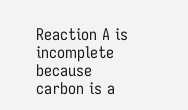Reaction A is incomplete because carbon is a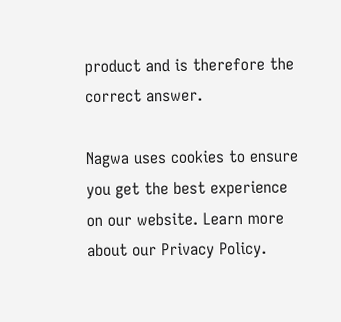product and is therefore the correct answer.

Nagwa uses cookies to ensure you get the best experience on our website. Learn more about our Privacy Policy.